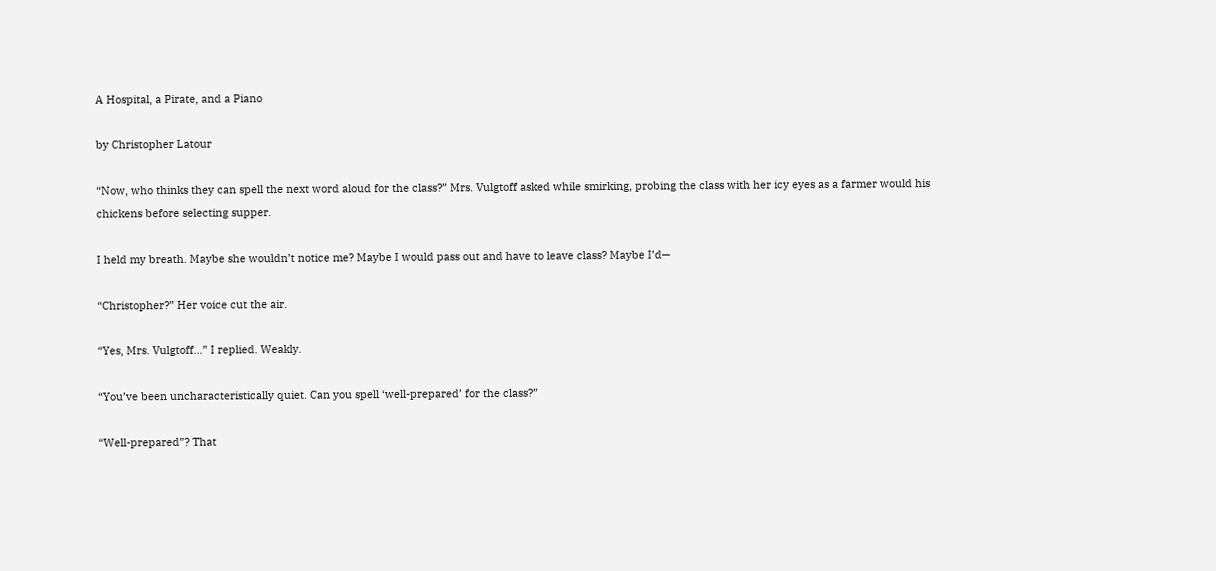A Hospital, a Pirate, and a Piano

by Christopher Latour

“Now, who thinks they can spell the next word aloud for the class?” Mrs. Vulgtoff asked while smirking, probing the class with her icy eyes as a farmer would his chickens before selecting supper.

I held my breath. Maybe she wouldn’t notice me? Maybe I would pass out and have to leave class? Maybe I’d—

“Christopher?” Her voice cut the air.

“Yes, Mrs. Vulgtoff…” I replied. Weakly.

“You’ve been uncharacteristically quiet. Can you spell ‘well-prepared’ for the class?”

“Well-prepared”? That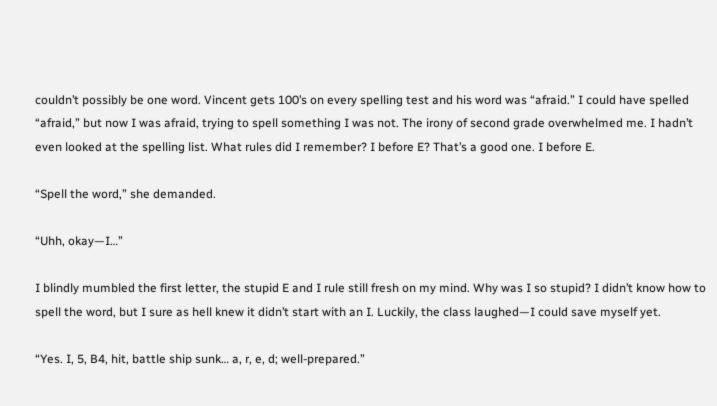couldn’t possibly be one word. Vincent gets 100’s on every spelling test and his word was “afraid.” I could have spelled “afraid,” but now I was afraid, trying to spell something I was not. The irony of second grade overwhelmed me. I hadn’t even looked at the spelling list. What rules did I remember? I before E? That’s a good one. I before E.

“Spell the word,” she demanded.

“Uhh, okay—I…”

I blindly mumbled the first letter, the stupid E and I rule still fresh on my mind. Why was I so stupid? I didn’t know how to spell the word, but I sure as hell knew it didn’t start with an I. Luckily, the class laughed—I could save myself yet.

“Yes. I, 5, B4, hit, battle ship sunk… a, r, e, d; well-prepared.”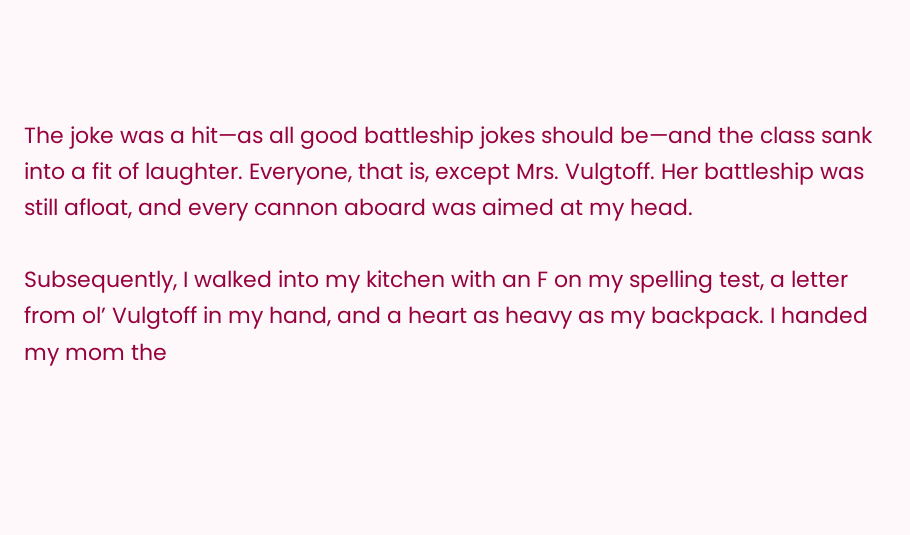The joke was a hit—as all good battleship jokes should be—and the class sank into a fit of laughter. Everyone, that is, except Mrs. Vulgtoff. Her battleship was still afloat, and every cannon aboard was aimed at my head.

Subsequently, I walked into my kitchen with an F on my spelling test, a letter from ol’ Vulgtoff in my hand, and a heart as heavy as my backpack. I handed my mom the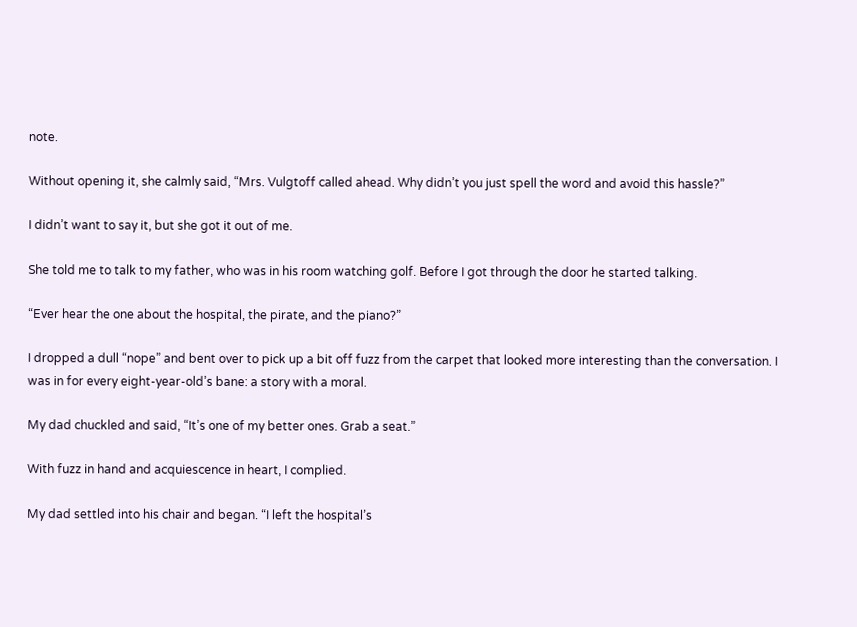note.

Without opening it, she calmly said, “Mrs. Vulgtoff called ahead. Why didn’t you just spell the word and avoid this hassle?”

I didn’t want to say it, but she got it out of me.

She told me to talk to my father, who was in his room watching golf. Before I got through the door he started talking.

“Ever hear the one about the hospital, the pirate, and the piano?”

I dropped a dull “nope” and bent over to pick up a bit off fuzz from the carpet that looked more interesting than the conversation. I was in for every eight-year-old’s bane: a story with a moral.

My dad chuckled and said, “It’s one of my better ones. Grab a seat.”

With fuzz in hand and acquiescence in heart, I complied.

My dad settled into his chair and began. “I left the hospital’s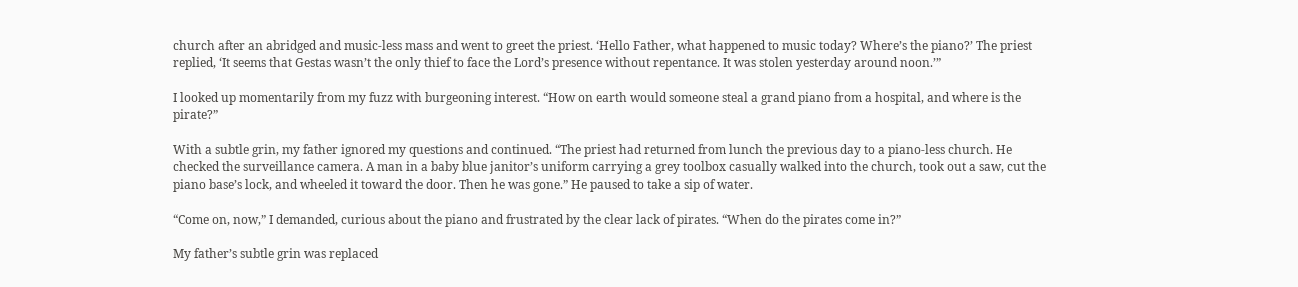church after an abridged and music-less mass and went to greet the priest. ‘Hello Father, what happened to music today? Where’s the piano?’ The priest replied, ‘It seems that Gestas wasn’t the only thief to face the Lord’s presence without repentance. It was stolen yesterday around noon.’”

I looked up momentarily from my fuzz with burgeoning interest. “How on earth would someone steal a grand piano from a hospital, and where is the pirate?”

With a subtle grin, my father ignored my questions and continued. “The priest had returned from lunch the previous day to a piano-less church. He checked the surveillance camera. A man in a baby blue janitor’s uniform carrying a grey toolbox casually walked into the church, took out a saw, cut the piano base’s lock, and wheeled it toward the door. Then he was gone.” He paused to take a sip of water.

“Come on, now,” I demanded, curious about the piano and frustrated by the clear lack of pirates. “When do the pirates come in?”

My father’s subtle grin was replaced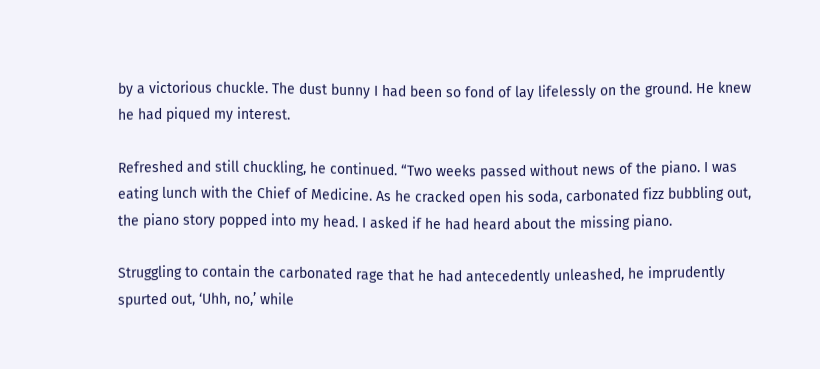by a victorious chuckle. The dust bunny I had been so fond of lay lifelessly on the ground. He knew he had piqued my interest.

Refreshed and still chuckling, he continued. “Two weeks passed without news of the piano. I was eating lunch with the Chief of Medicine. As he cracked open his soda, carbonated fizz bubbling out, the piano story popped into my head. I asked if he had heard about the missing piano.

Struggling to contain the carbonated rage that he had antecedently unleashed, he imprudently spurted out, ‘Uhh, no,’ while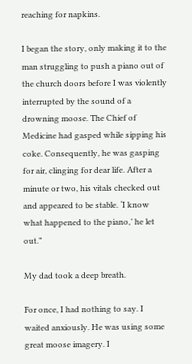reaching for napkins.

I began the story, only making it to the man struggling to push a piano out of the church doors before I was violently interrupted by the sound of a drowning moose. The Chief of Medicine had gasped while sipping his coke. Consequently, he was gasping for air, clinging for dear life. After a minute or two, his vitals checked out and appeared to be stable. ‘I know what happened to the piano,’ he let out.”

My dad took a deep breath.

For once, I had nothing to say. I waited anxiously. He was using some great moose imagery. I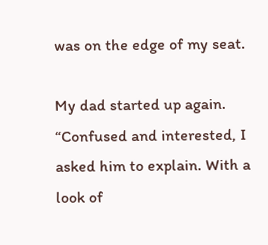was on the edge of my seat.

My dad started up again. “Confused and interested, I asked him to explain. With a look of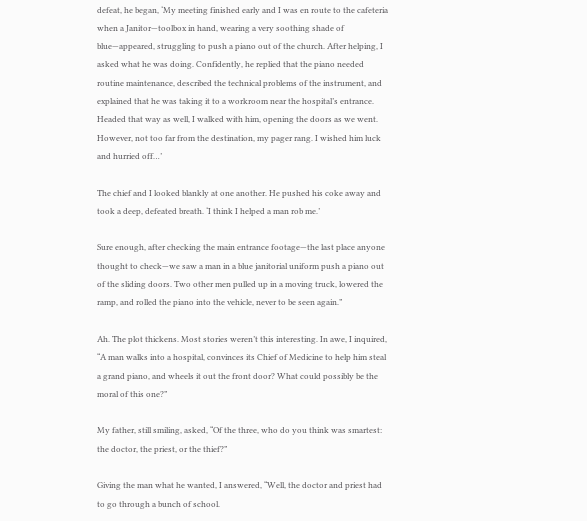defeat, he began, ‘My meeting finished early and I was en route to the cafeteria when a Janitor—toolbox in hand, wearing a very soothing shade of blue—appeared, struggling to push a piano out of the church. After helping, I asked what he was doing. Confidently, he replied that the piano needed routine maintenance, described the technical problems of the instrument, and explained that he was taking it to a workroom near the hospital’s entrance. Headed that way as well, I walked with him, opening the doors as we went. However, not too far from the destination, my pager rang. I wished him luck and hurried off…’

The chief and I looked blankly at one another. He pushed his coke away and took a deep, defeated breath. ‘I think I helped a man rob me.’

Sure enough, after checking the main entrance footage—the last place anyone thought to check—we saw a man in a blue janitorial uniform push a piano out of the sliding doors. Two other men pulled up in a moving truck, lowered the ramp, and rolled the piano into the vehicle, never to be seen again.”

Ah. The plot thickens. Most stories weren’t this interesting. In awe, I inquired, “A man walks into a hospital, convinces its Chief of Medicine to help him steal a grand piano, and wheels it out the front door? What could possibly be the moral of this one?”

My father, still smiling, asked, “Of the three, who do you think was smartest: the doctor, the priest, or the thief?”

Giving the man what he wanted, I answered, “Well, the doctor and priest had to go through a bunch of school.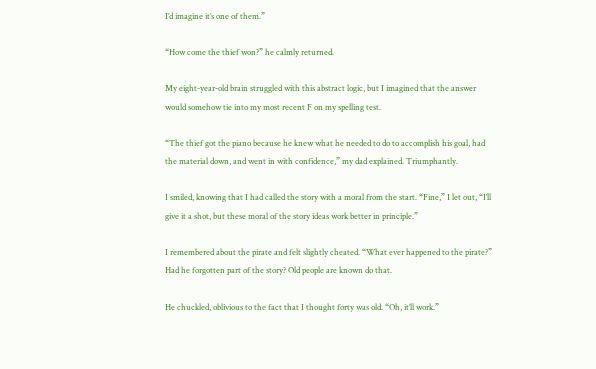I’d imagine it’s one of them.”

“How come the thief won?” he calmly returned.

My eight-year-old brain struggled with this abstract logic, but I imagined that the answer would somehow tie into my most recent F on my spelling test.

“The thief got the piano because he knew what he needed to do to accomplish his goal, had the material down, and went in with confidence,” my dad explained. Triumphantly.

I smiled, knowing that I had called the story with a moral from the start. “Fine,” I let out, “I’ll give it a shot, but these moral of the story ideas work better in principle.”

I remembered about the pirate and felt slightly cheated. “What ever happened to the pirate?” Had he forgotten part of the story? Old people are known do that.

He chuckled, oblivious to the fact that I thought forty was old. “Oh, it’ll work.”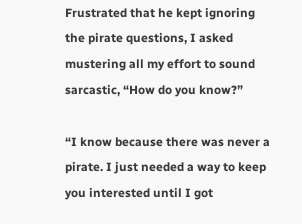Frustrated that he kept ignoring the pirate questions, I asked mustering all my effort to sound sarcastic, “How do you know?”

“I know because there was never a pirate. I just needed a way to keep you interested until I got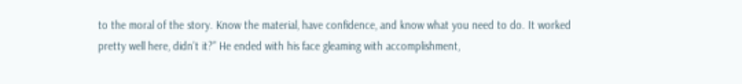to the moral of the story. Know the material, have confidence, and know what you need to do. It worked pretty well here, didn’t it?” He ended with his face gleaming with accomplishment,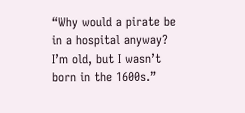“Why would a pirate be in a hospital anyway? I’m old, but I wasn’t born in the 1600s.”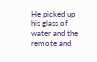He picked up his glass of water and the remote and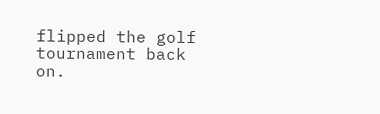flipped the golf tournament back on.